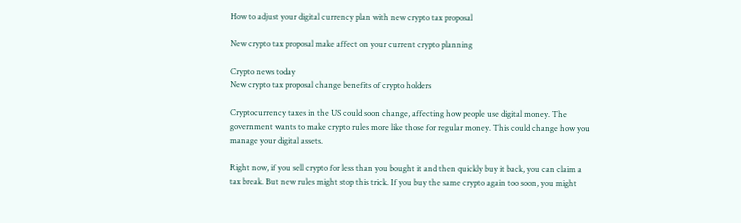How to adjust your digital currency plan with new crypto tax proposal

New crypto tax proposal make affect on your current crypto planning

Crypto news today
New crypto tax proposal change benefits of crypto holders

Cryptocurrency taxes in the US could soon change, affecting how people use digital money. The government wants to make crypto rules more like those for regular money. This could change how you manage your digital assets.

Right now, if you sell crypto for less than you bought it and then quickly buy it back, you can claim a tax break. But new rules might stop this trick. If you buy the same crypto again too soon, you might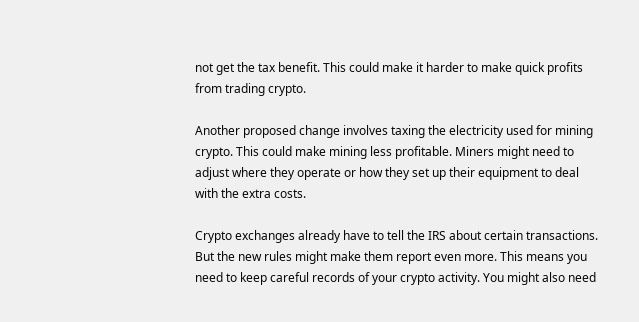not get the tax benefit. This could make it harder to make quick profits from trading crypto.

Another proposed change involves taxing the electricity used for mining crypto. This could make mining less profitable. Miners might need to adjust where they operate or how they set up their equipment to deal with the extra costs.

Crypto exchanges already have to tell the IRS about certain transactions. But the new rules might make them report even more. This means you need to keep careful records of your crypto activity. You might also need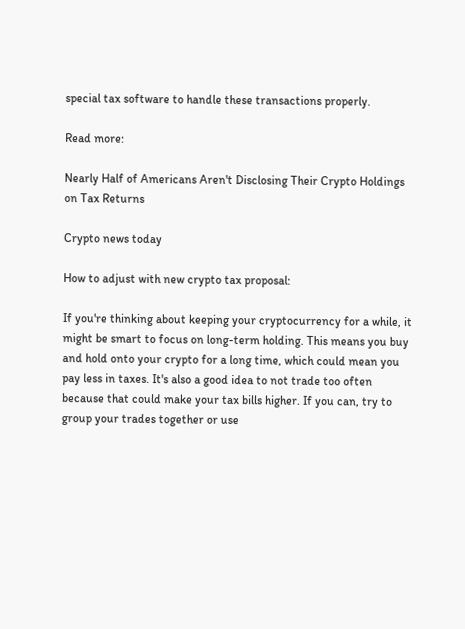special tax software to handle these transactions properly.

Read more:

Nearly Half of Americans Aren't Disclosing Their Crypto Holdings on Tax Returns

Crypto news today

How to adjust with new crypto tax proposal:

If you're thinking about keeping your cryptocurrency for a while, it might be smart to focus on long-term holding. This means you buy and hold onto your crypto for a long time, which could mean you pay less in taxes. It's also a good idea to not trade too often because that could make your tax bills higher. If you can, try to group your trades together or use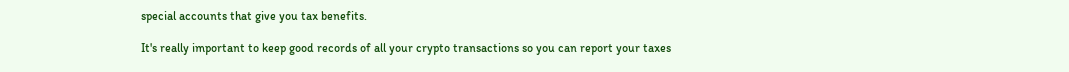special accounts that give you tax benefits.

It's really important to keep good records of all your crypto transactions so you can report your taxes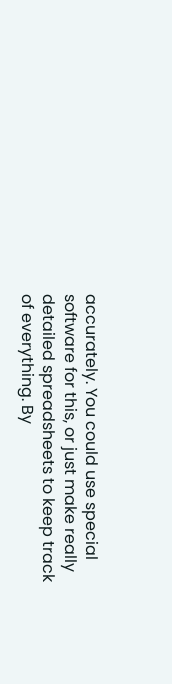accurately. You could use special software for this, or just make really detailed spreadsheets to keep track of everything. By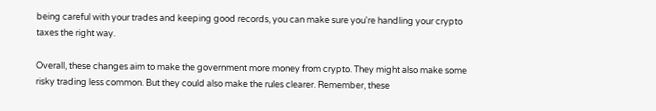being careful with your trades and keeping good records, you can make sure you're handling your crypto taxes the right way.

Overall, these changes aim to make the government more money from crypto. They might also make some risky trading less common. But they could also make the rules clearer. Remember, these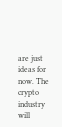are just ideas for now. The crypto industry will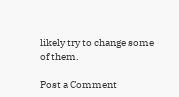likely try to change some of them.

Post a Comment